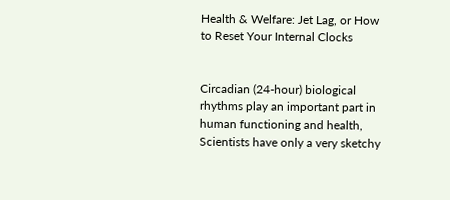Health & Welfare: Jet Lag, or How to Reset Your Internal Clocks


Circadian (24-hour) biological rhythms play an important part in human functioning and health, Scientists have only a very sketchy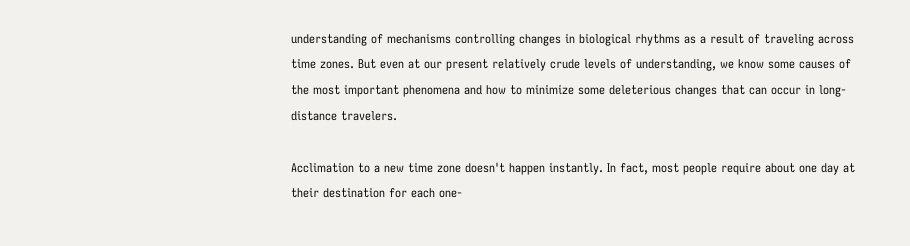understanding of mechanisms controlling changes in biological rhythms as a result of traveling across time zones. But even at our present relatively crude levels of understanding, we know some causes of the most important phenomena and how to minimize some deleterious changes that can occur in long-distance travelers.

Acclimation to a new time zone doesn't happen instantly. In fact, most people require about one day at their destination for each one-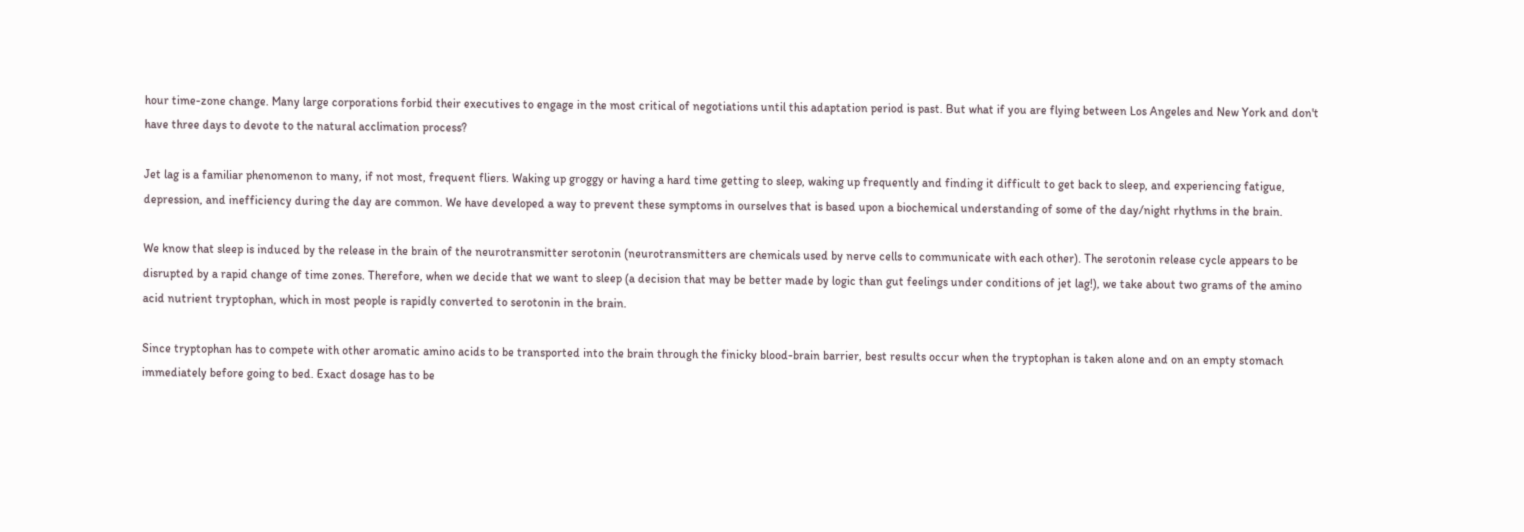hour time-zone change. Many large corporations forbid their executives to engage in the most critical of negotiations until this adaptation period is past. But what if you are flying between Los Angeles and New York and don't have three days to devote to the natural acclimation process?

Jet lag is a familiar phenomenon to many, if not most, frequent fliers. Waking up groggy or having a hard time getting to sleep, waking up frequently and finding it difficult to get back to sleep, and experiencing fatigue, depression, and inefficiency during the day are common. We have developed a way to prevent these symptoms in ourselves that is based upon a biochemical understanding of some of the day/night rhythms in the brain.

We know that sleep is induced by the release in the brain of the neurotransmitter serotonin (neurotransmitters are chemicals used by nerve cells to communicate with each other). The serotonin release cycle appears to be disrupted by a rapid change of time zones. Therefore, when we decide that we want to sleep (a decision that may be better made by logic than gut feelings under conditions of jet lag!), we take about two grams of the amino acid nutrient tryptophan, which in most people is rapidly converted to serotonin in the brain.

Since tryptophan has to compete with other aromatic amino acids to be transported into the brain through the finicky blood-brain barrier, best results occur when the tryptophan is taken alone and on an empty stomach immediately before going to bed. Exact dosage has to be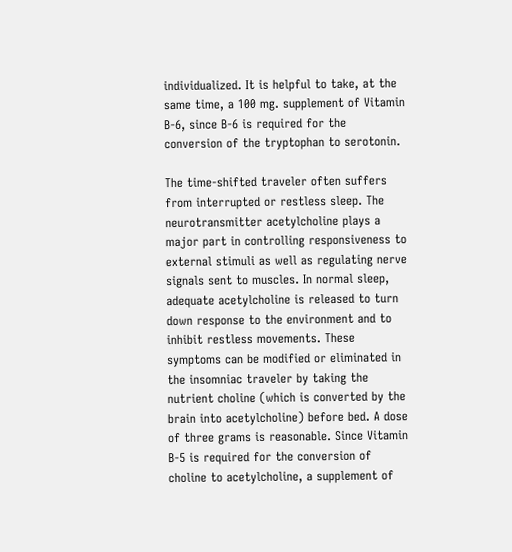individualized. It is helpful to take, at the same time, a 100 mg. supplement of Vitamin B-6, since B-6 is required for the conversion of the tryptophan to serotonin.

The time-shifted traveler often suffers from interrupted or restless sleep. The neurotransmitter acetylcholine plays a major part in controlling responsiveness to external stimuli as well as regulating nerve signals sent to muscles. In normal sleep, adequate acetylcholine is released to turn down response to the environment and to inhibit restless movements. These symptoms can be modified or eliminated in the insomniac traveler by taking the nutrient choline (which is converted by the brain into acetylcholine) before bed. A dose of three grams is reasonable. Since Vitamin B-5 is required for the conversion of choline to acetylcholine, a supplement of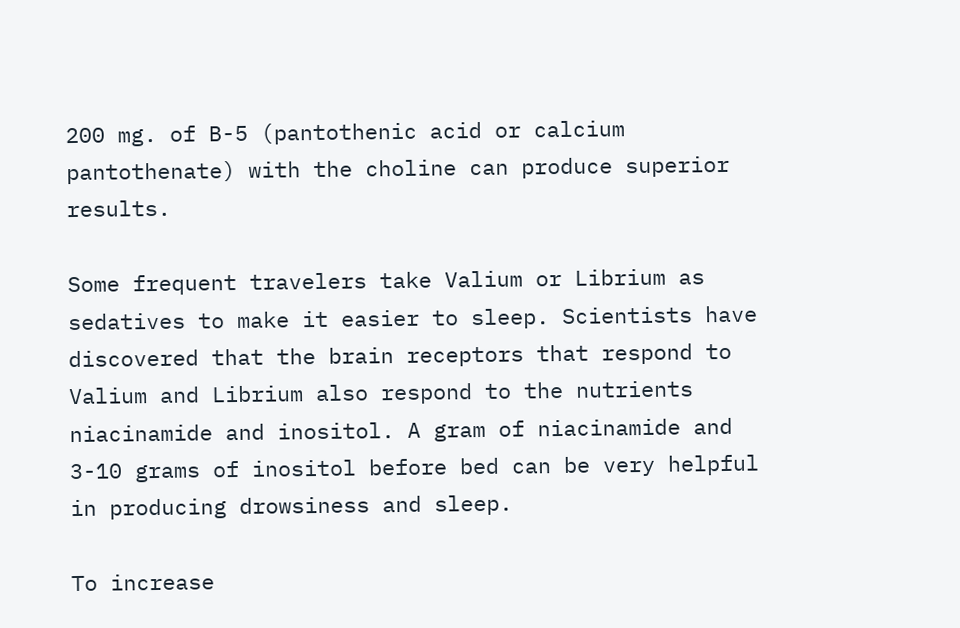200 mg. of B-5 (pantothenic acid or calcium pantothenate) with the choline can produce superior results.

Some frequent travelers take Valium or Librium as sedatives to make it easier to sleep. Scientists have discovered that the brain receptors that respond to Valium and Librium also respond to the nutrients niacinamide and inositol. A gram of niacinamide and 3-10 grams of inositol before bed can be very helpful in producing drowsiness and sleep.

To increase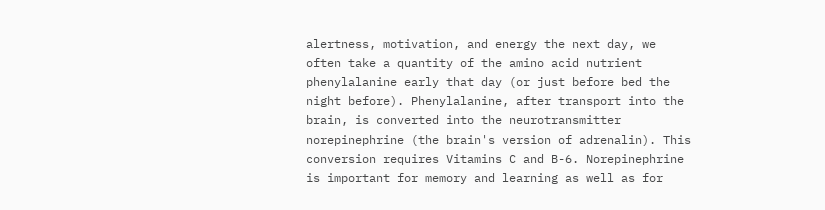alertness, motivation, and energy the next day, we often take a quantity of the amino acid nutrient phenylalanine early that day (or just before bed the night before). Phenylalanine, after transport into the brain, is converted into the neurotransmitter norepinephrine (the brain's version of adrenalin). This conversion requires Vitamins C and B-6. Norepinephrine is important for memory and learning as well as for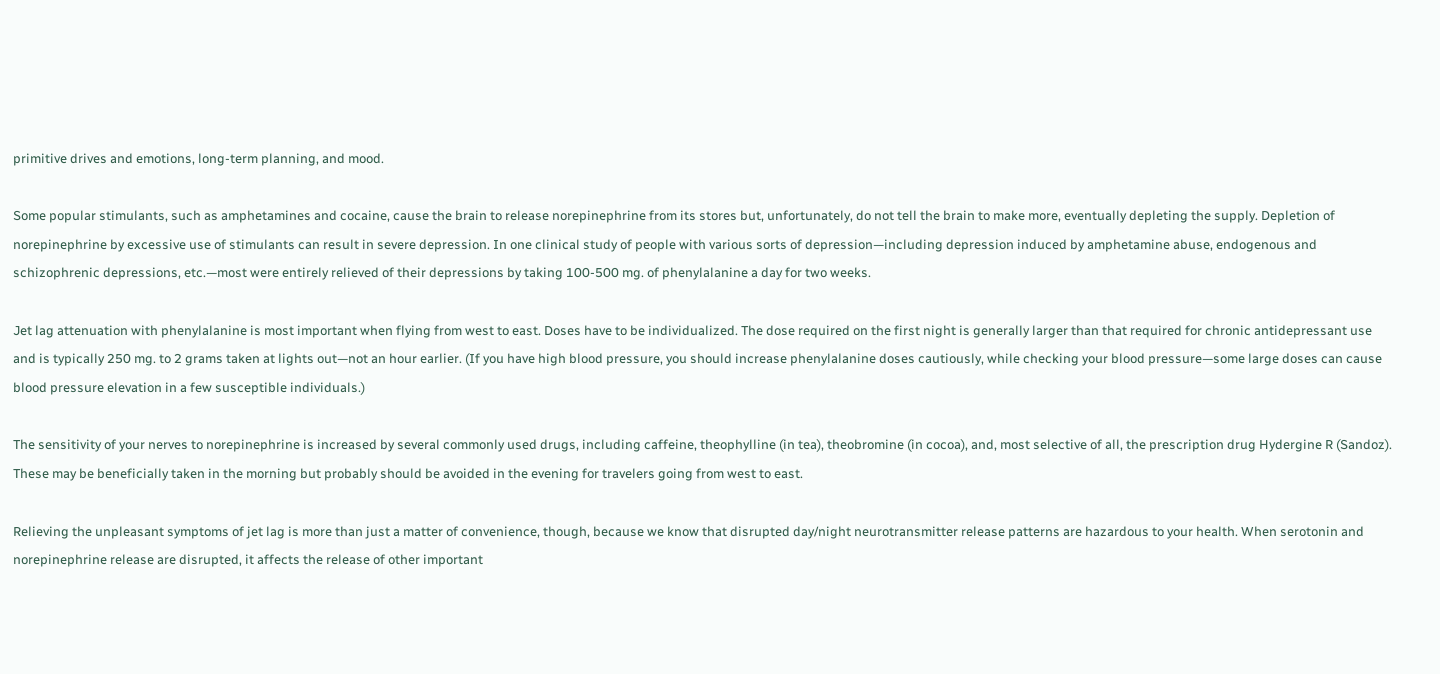primitive drives and emotions, long-term planning, and mood.

Some popular stimulants, such as amphetamines and cocaine, cause the brain to release norepinephrine from its stores but, unfortunately, do not tell the brain to make more, eventually depleting the supply. Depletion of norepinephrine by excessive use of stimulants can result in severe depression. In one clinical study of people with various sorts of depression—including depression induced by amphetamine abuse, endogenous and schizophrenic depressions, etc.—most were entirely relieved of their depressions by taking 100-500 mg. of phenylalanine a day for two weeks.

Jet lag attenuation with phenylalanine is most important when flying from west to east. Doses have to be individualized. The dose required on the first night is generally larger than that required for chronic antidepressant use and is typically 250 mg. to 2 grams taken at lights out—not an hour earlier. (If you have high blood pressure, you should increase phenylalanine doses cautiously, while checking your blood pressure—some large doses can cause blood pressure elevation in a few susceptible individuals.)

The sensitivity of your nerves to norepinephrine is increased by several commonly used drugs, including caffeine, theophylline (in tea), theobromine (in cocoa), and, most selective of all, the prescription drug Hydergine R (Sandoz). These may be beneficially taken in the morning but probably should be avoided in the evening for travelers going from west to east.

Relieving the unpleasant symptoms of jet lag is more than just a matter of convenience, though, because we know that disrupted day/night neurotransmitter release patterns are hazardous to your health. When serotonin and norepinephrine release are disrupted, it affects the release of other important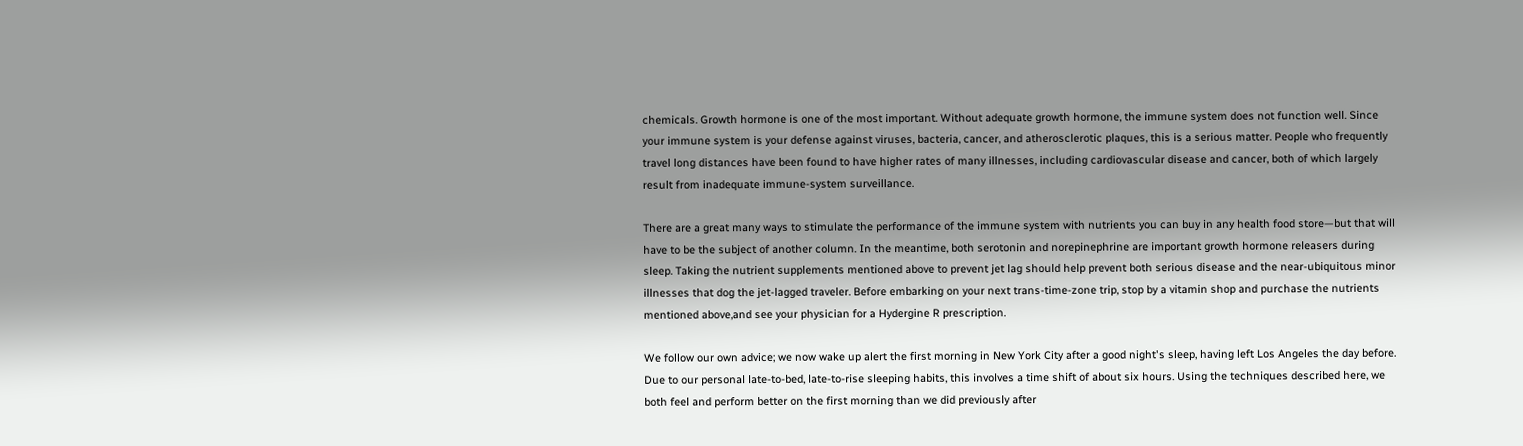chemicals. Growth hormone is one of the most important. Without adequate growth hormone, the immune system does not function well. Since your immune system is your defense against viruses, bacteria, cancer, and atherosclerotic plaques, this is a serious matter. People who frequently travel long distances have been found to have higher rates of many illnesses, including cardiovascular disease and cancer, both of which largely result from inadequate immune-system surveillance.

There are a great many ways to stimulate the performance of the immune system with nutrients you can buy in any health food store—but that will have to be the subject of another column. In the meantime, both serotonin and norepinephrine are important growth hormone releasers during sleep. Taking the nutrient supplements mentioned above to prevent jet lag should help prevent both serious disease and the near-ubiquitous minor illnesses that dog the jet-lagged traveler. Before embarking on your next trans-time-zone trip, stop by a vitamin shop and purchase the nutrients mentioned above,and see your physician for a Hydergine R prescription.

We follow our own advice; we now wake up alert the first morning in New York City after a good night's sleep, having left Los Angeles the day before. Due to our personal late-to-bed, late-to-rise sleeping habits, this involves a time shift of about six hours. Using the techniques described here, we both feel and perform better on the first morning than we did previously after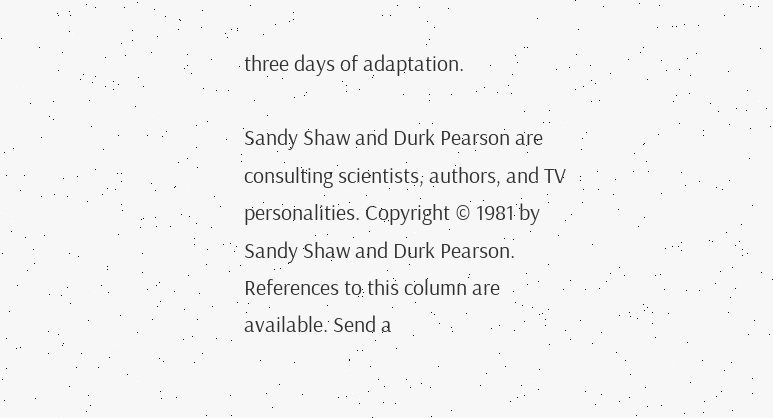three days of adaptation.

Sandy Shaw and Durk Pearson are consulting scientists, authors, and TV personalities. Copyright © 1981 by Sandy Shaw and Durk Pearson. References to this column are available. Send a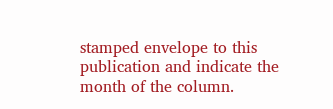stamped envelope to this publication and indicate the month of the column.